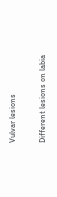Vulvar lesions

Different lesions on labia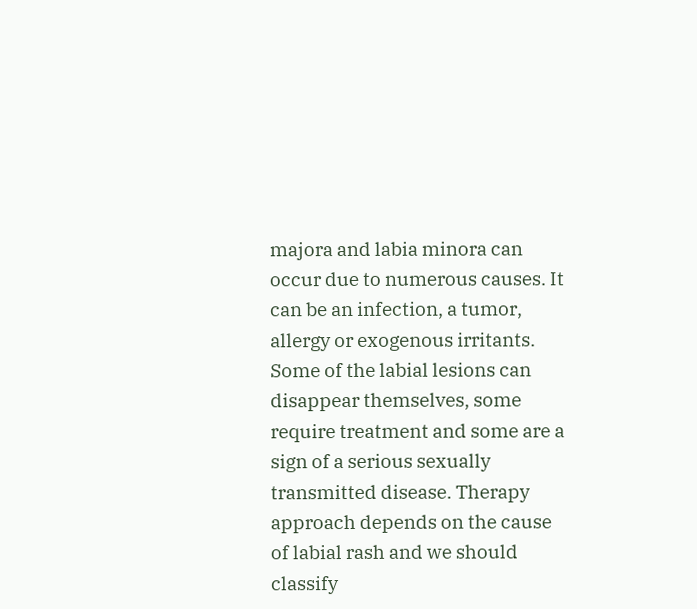majora and labia minora can occur due to numerous causes. It can be an infection, a tumor, allergy or exogenous irritants. Some of the labial lesions can disappear themselves, some require treatment and some are a sign of a serious sexually transmitted disease. Therapy approach depends on the cause of labial rash and we should classify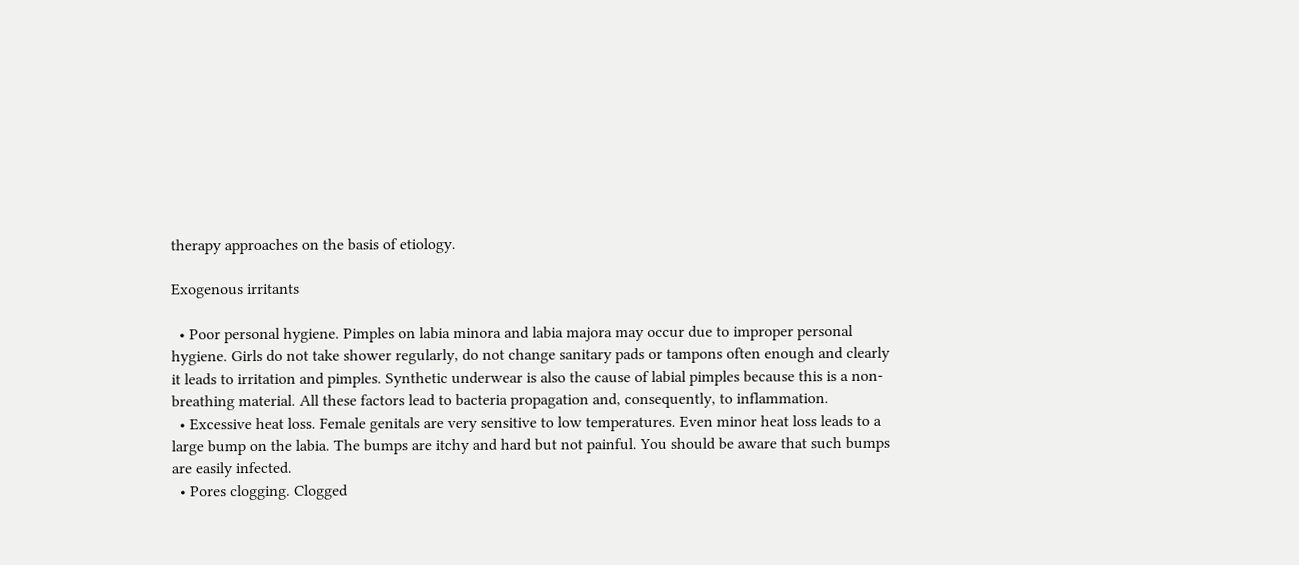therapy approaches on the basis of etiology.

Exogenous irritants

  • Poor personal hygiene. Pimples on labia minora and labia majora may occur due to improper personal hygiene. Girls do not take shower regularly, do not change sanitary pads or tampons often enough and clearly it leads to irritation and pimples. Synthetic underwear is also the cause of labial pimples because this is a non-breathing material. All these factors lead to bacteria propagation and, consequently, to inflammation.
  • Excessive heat loss. Female genitals are very sensitive to low temperatures. Even minor heat loss leads to a large bump on the labia. The bumps are itchy and hard but not painful. You should be aware that such bumps are easily infected.
  • Pores clogging. Clogged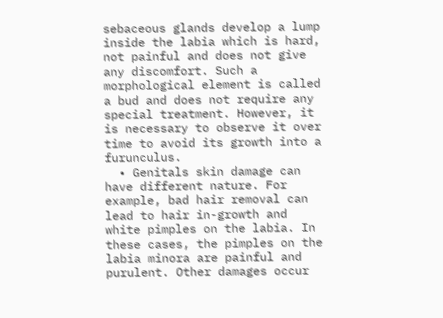sebaceous glands develop a lump inside the labia which is hard, not painful and does not give any discomfort. Such a morphological element is called a bud and does not require any special treatment. However, it is necessary to observe it over time to avoid its growth into a furunculus.
  • Genitals skin damage can have different nature. For example, bad hair removal can lead to hair in-growth and white pimples on the labia. In these cases, the pimples on the labia minora are painful and purulent. Other damages occur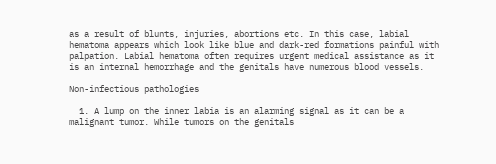as a result of blunts, injuries, abortions etc. In this case, labial hematoma appears which look like blue and dark-red formations painful with palpation. Labial hematoma often requires urgent medical assistance as it is an internal hemorrhage and the genitals have numerous blood vessels.

Non-infectious pathologies

  1. A lump on the inner labia is an alarming signal as it can be a malignant tumor. While tumors on the genitals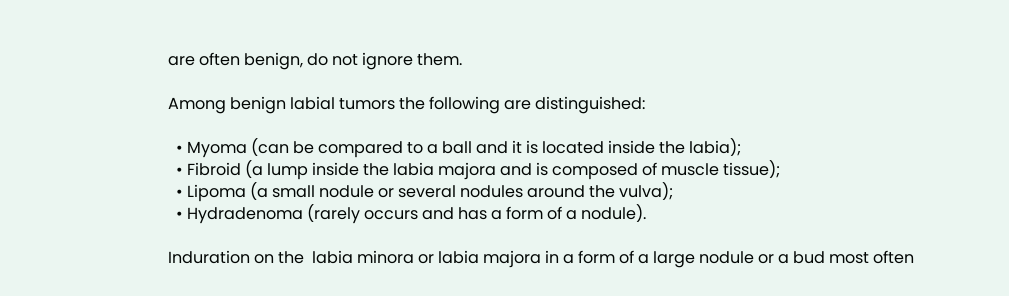are often benign, do not ignore them.

Among benign labial tumors the following are distinguished:

  • Myoma (can be compared to a ball and it is located inside the labia);
  • Fibroid (a lump inside the labia majora and is composed of muscle tissue);
  • Lipoma (a small nodule or several nodules around the vulva);
  • Hydradenoma (rarely occurs and has a form of a nodule).

Induration on the  labia minora or labia majora in a form of a large nodule or a bud most often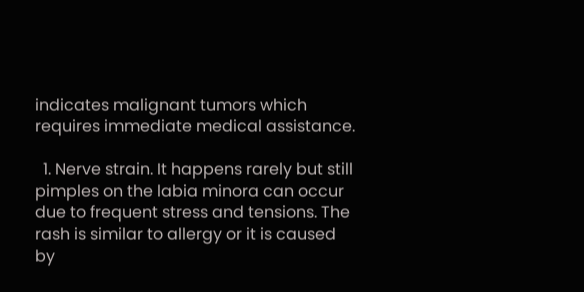indicates malignant tumors which requires immediate medical assistance.

  1. Nerve strain. It happens rarely but still pimples on the labia minora can occur due to frequent stress and tensions. The rash is similar to allergy or it is caused by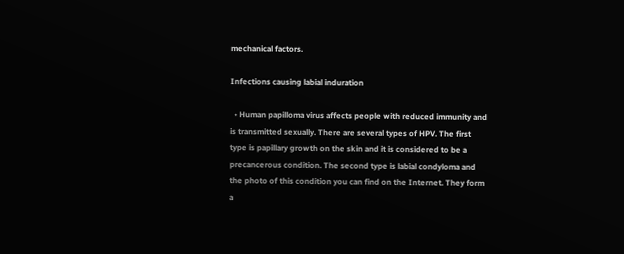mechanical factors.

Infections causing labial induration

  • Human papilloma virus affects people with reduced immunity and is transmitted sexually. There are several types of HPV. The first type is papillary growth on the skin and it is considered to be a precancerous condition. The second type is labial condyloma and the photo of this condition you can find on the Internet. They form a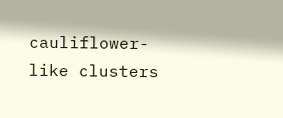cauliflower-like clusters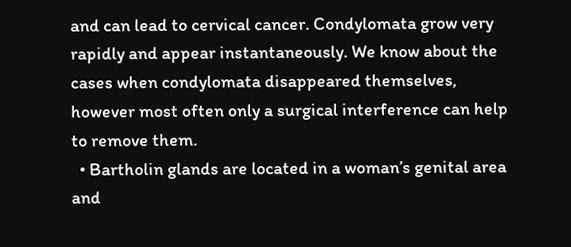and can lead to cervical cancer. Condylomata grow very rapidly and appear instantaneously. We know about the cases when condylomata disappeared themselves, however most often only a surgical interference can help to remove them.
  • Bartholin glands are located in a woman’s genital area and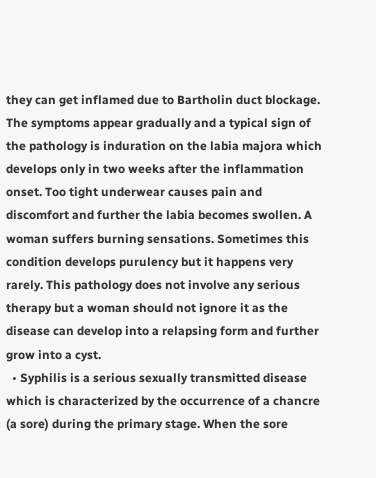they can get inflamed due to Bartholin duct blockage. The symptoms appear gradually and a typical sign of the pathology is induration on the labia majora which develops only in two weeks after the inflammation onset. Too tight underwear causes pain and discomfort and further the labia becomes swollen. A woman suffers burning sensations. Sometimes this condition develops purulency but it happens very rarely. This pathology does not involve any serious therapy but a woman should not ignore it as the disease can develop into a relapsing form and further grow into a cyst.
  • Syphilis is a serious sexually transmitted disease which is characterized by the occurrence of a chancre (a sore) during the primary stage. When the sore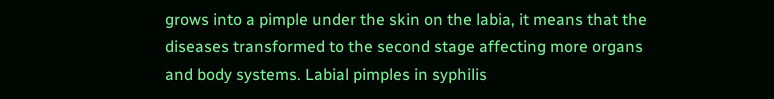grows into a pimple under the skin on the labia, it means that the diseases transformed to the second stage affecting more organs and body systems. Labial pimples in syphilis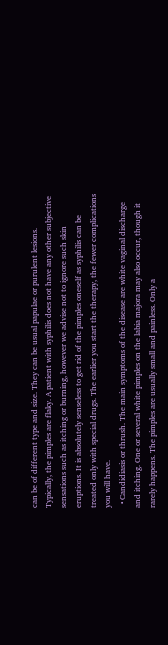can be of different type and size. They can be usual papulae or purulent lesions. Typically, the pimples are flaky. A patient with syphilis does not have any other subjective sensations such as itching or burning, however we advise not to ignore such skin eruptions. It is absolutely senseless to get rid of the pimples oneself as syphilis can be treated only with special drugs. The earlier you start the therapy, the fewer complications you will have.
  • Candidiasis or thrush. The main symptoms of the disease are white vaginal discharge and itching. One or several white pimples on the labia majora may also occur, though it rarely happens. The pimples are usually small and painless. Only a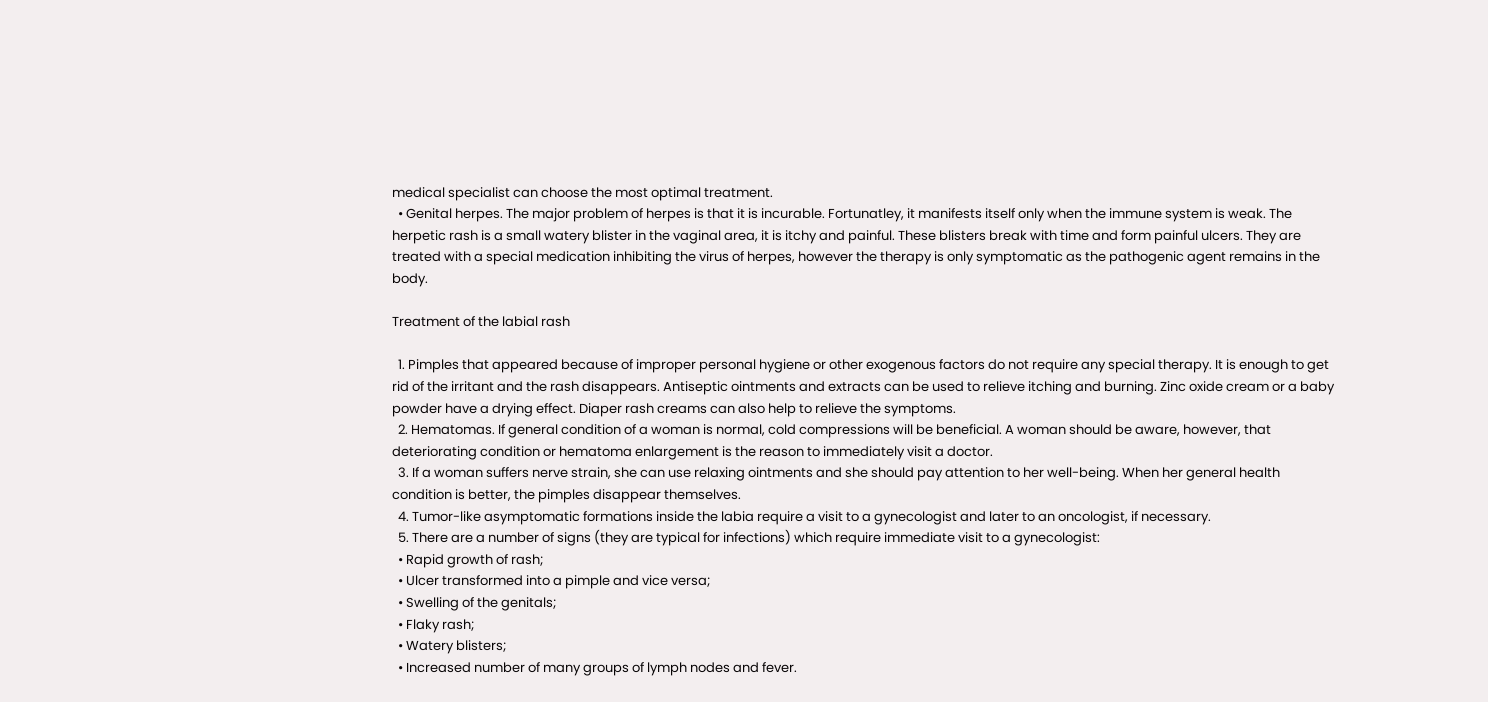medical specialist can choose the most optimal treatment.
  • Genital herpes. The major problem of herpes is that it is incurable. Fortunatley, it manifests itself only when the immune system is weak. The herpetic rash is a small watery blister in the vaginal area, it is itchy and painful. These blisters break with time and form painful ulcers. They are treated with a special medication inhibiting the virus of herpes, however the therapy is only symptomatic as the pathogenic agent remains in the body.

Treatment of the labial rash

  1. Pimples that appeared because of improper personal hygiene or other exogenous factors do not require any special therapy. It is enough to get rid of the irritant and the rash disappears. Antiseptic ointments and extracts can be used to relieve itching and burning. Zinc oxide cream or a baby powder have a drying effect. Diaper rash creams can also help to relieve the symptoms.
  2. Hematomas. If general condition of a woman is normal, cold compressions will be beneficial. A woman should be aware, however, that deteriorating condition or hematoma enlargement is the reason to immediately visit a doctor.
  3. If a woman suffers nerve strain, she can use relaxing ointments and she should pay attention to her well-being. When her general health condition is better, the pimples disappear themselves.
  4. Tumor-like asymptomatic formations inside the labia require a visit to a gynecologist and later to an oncologist, if necessary.
  5. There are a number of signs (they are typical for infections) which require immediate visit to a gynecologist:
  • Rapid growth of rash;
  • Ulcer transformed into a pimple and vice versa;
  • Swelling of the genitals;
  • Flaky rash;
  • Watery blisters;
  • Increased number of many groups of lymph nodes and fever.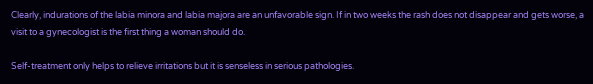Clearly, indurations of the labia minora and labia majora are an unfavorable sign. If in two weeks the rash does not disappear and gets worse, a visit to a gynecologist is the first thing a woman should do.

Self-treatment only helps to relieve irritations but it is senseless in serious pathologies.